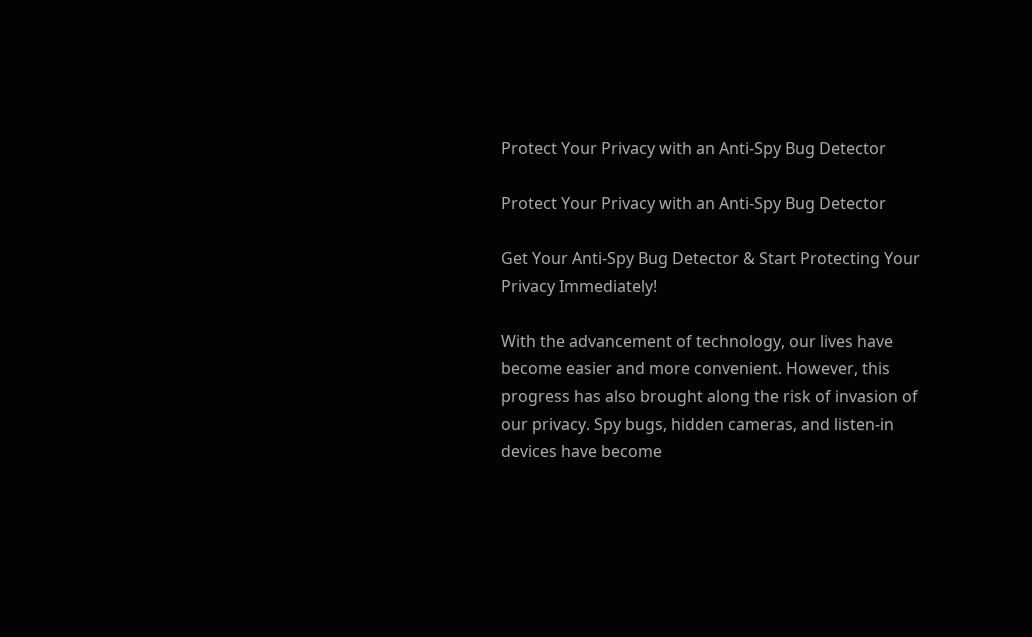Protect Your Privacy with an Anti-Spy Bug Detector

Protect Your Privacy with an Anti-Spy Bug Detector

Get Your Anti-Spy Bug Detector & Start Protecting Your Privacy Immediately!

With the advancement of technology, our lives have become easier and more convenient. However, this progress has also brought along the risk of invasion of our privacy. Spy bugs, hidden cameras, and listen-in devices have become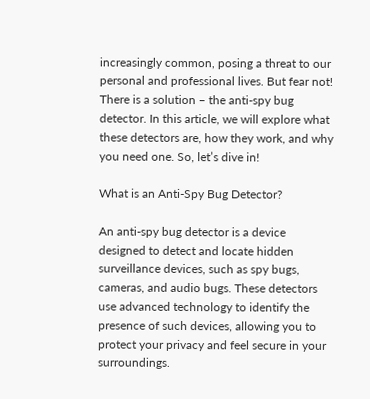increasingly common, posing a threat to our personal and professional lives. But fear not! There is a solution – the anti-spy bug detector. In this article, we will explore what these detectors are, how they work, and why you need one. So, let’s dive in!

What is an Anti-Spy Bug Detector?

An anti-spy bug detector is a device designed to detect and locate hidden surveillance devices, such as spy bugs, cameras, and audio bugs. These detectors use advanced technology to identify the presence of such devices, allowing you to protect your privacy and feel secure in your surroundings.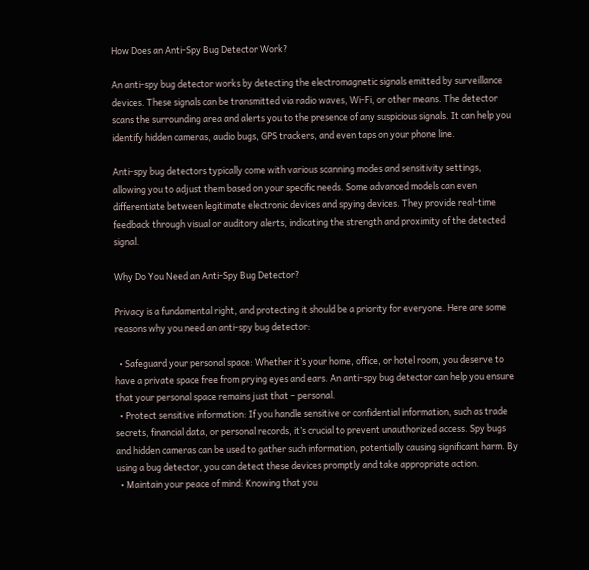How Does an Anti-Spy Bug Detector Work?

An anti-spy bug detector works by detecting the electromagnetic signals emitted by surveillance devices. These signals can be transmitted via radio waves, Wi-Fi, or other means. The detector scans the surrounding area and alerts you to the presence of any suspicious signals. It can help you identify hidden cameras, audio bugs, GPS trackers, and even taps on your phone line.

Anti-spy bug detectors typically come with various scanning modes and sensitivity settings, allowing you to adjust them based on your specific needs. Some advanced models can even differentiate between legitimate electronic devices and spying devices. They provide real-time feedback through visual or auditory alerts, indicating the strength and proximity of the detected signal.

Why Do You Need an Anti-Spy Bug Detector?

Privacy is a fundamental right, and protecting it should be a priority for everyone. Here are some reasons why you need an anti-spy bug detector:

  • Safeguard your personal space: Whether it’s your home, office, or hotel room, you deserve to have a private space free from prying eyes and ears. An anti-spy bug detector can help you ensure that your personal space remains just that – personal.
  • Protect sensitive information: If you handle sensitive or confidential information, such as trade secrets, financial data, or personal records, it’s crucial to prevent unauthorized access. Spy bugs and hidden cameras can be used to gather such information, potentially causing significant harm. By using a bug detector, you can detect these devices promptly and take appropriate action.
  • Maintain your peace of mind: Knowing that you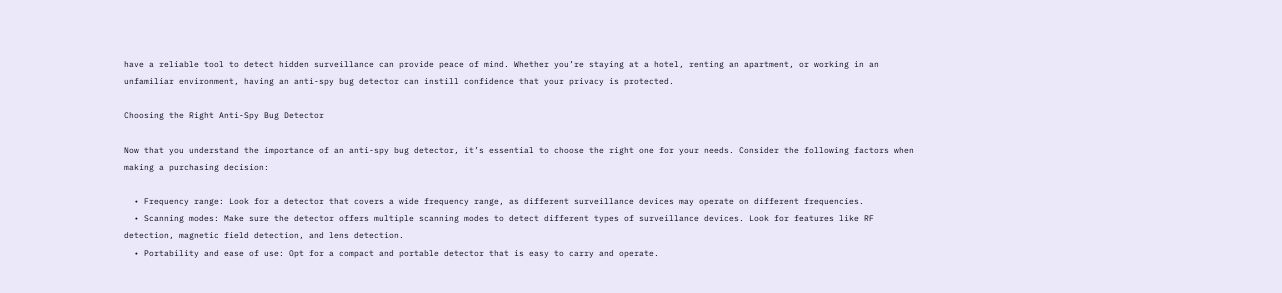have a reliable tool to detect hidden surveillance can provide peace of mind. Whether you’re staying at a hotel, renting an apartment, or working in an unfamiliar environment, having an anti-spy bug detector can instill confidence that your privacy is protected.

Choosing the Right Anti-Spy Bug Detector

Now that you understand the importance of an anti-spy bug detector, it’s essential to choose the right one for your needs. Consider the following factors when making a purchasing decision:

  • Frequency range: Look for a detector that covers a wide frequency range, as different surveillance devices may operate on different frequencies.
  • Scanning modes: Make sure the detector offers multiple scanning modes to detect different types of surveillance devices. Look for features like RF detection, magnetic field detection, and lens detection.
  • Portability and ease of use: Opt for a compact and portable detector that is easy to carry and operate.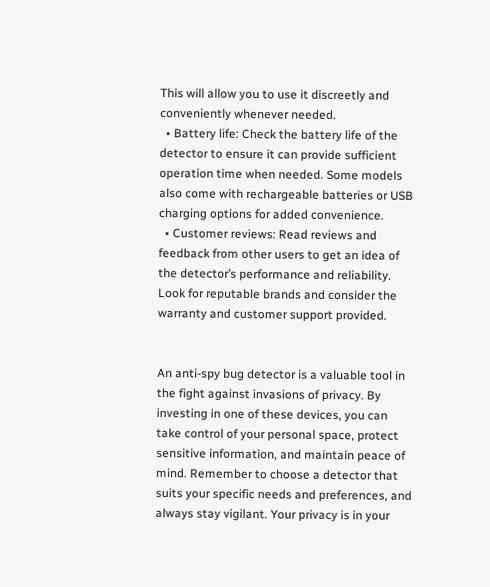This will allow you to use it discreetly and conveniently whenever needed.
  • Battery life: Check the battery life of the detector to ensure it can provide sufficient operation time when needed. Some models also come with rechargeable batteries or USB charging options for added convenience.
  • Customer reviews: Read reviews and feedback from other users to get an idea of the detector’s performance and reliability. Look for reputable brands and consider the warranty and customer support provided.


An anti-spy bug detector is a valuable tool in the fight against invasions of privacy. By investing in one of these devices, you can take control of your personal space, protect sensitive information, and maintain peace of mind. Remember to choose a detector that suits your specific needs and preferences, and always stay vigilant. Your privacy is in your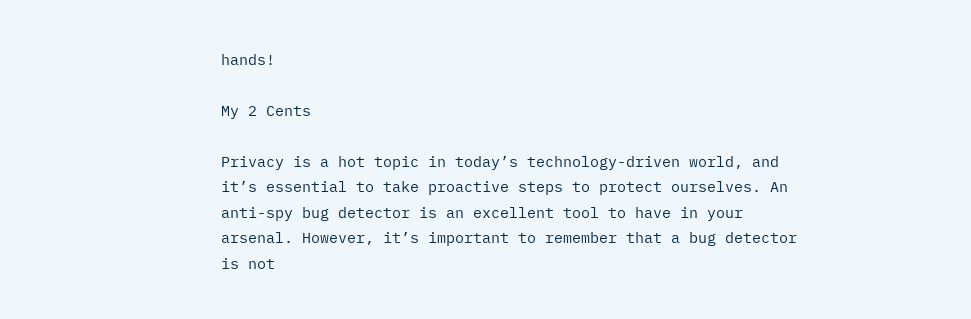hands!

My 2 Cents

Privacy is a hot topic in today’s technology-driven world, and it’s essential to take proactive steps to protect ourselves. An anti-spy bug detector is an excellent tool to have in your arsenal. However, it’s important to remember that a bug detector is not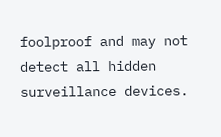foolproof and may not detect all hidden surveillance devices.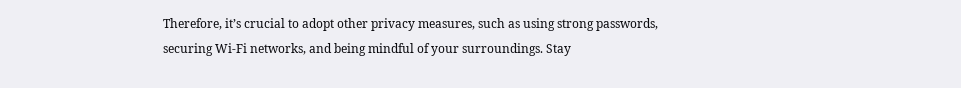Therefore, it’s crucial to adopt other privacy measures, such as using strong passwords, securing Wi-Fi networks, and being mindful of your surroundings. Stay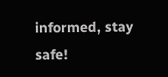informed, stay safe!